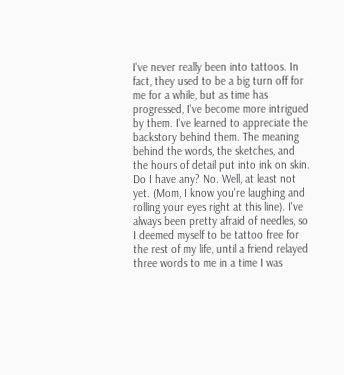I've never really been into tattoos. In fact, they used to be a big turn off for me for a while, but as time has progressed, I've become more intrigued by them. I've learned to appreciate the backstory behind them. The meaning behind the words, the sketches, and the hours of detail put into ink on skin. Do I have any? No. Well, at least not yet. (Mom, I know you're laughing and rolling your eyes right at this line). I've always been pretty afraid of needles, so I deemed myself to be tattoo free for the rest of my life, until a friend relayed three words to me in a time I was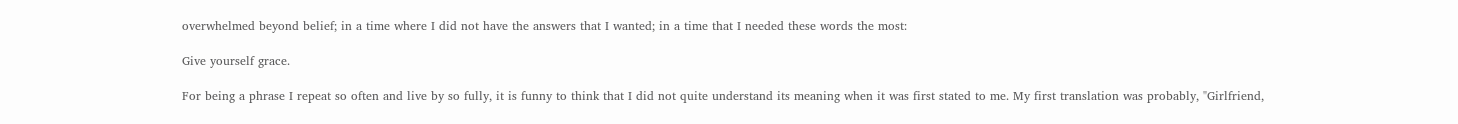overwhelmed beyond belief; in a time where I did not have the answers that I wanted; in a time that I needed these words the most:

Give yourself grace.

For being a phrase I repeat so often and live by so fully, it is funny to think that I did not quite understand its meaning when it was first stated to me. My first translation was probably, "Girlfriend,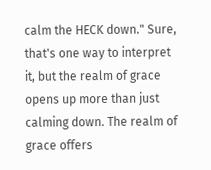calm the HECK down." Sure, that's one way to interpret it, but the realm of grace opens up more than just calming down. The realm of grace offers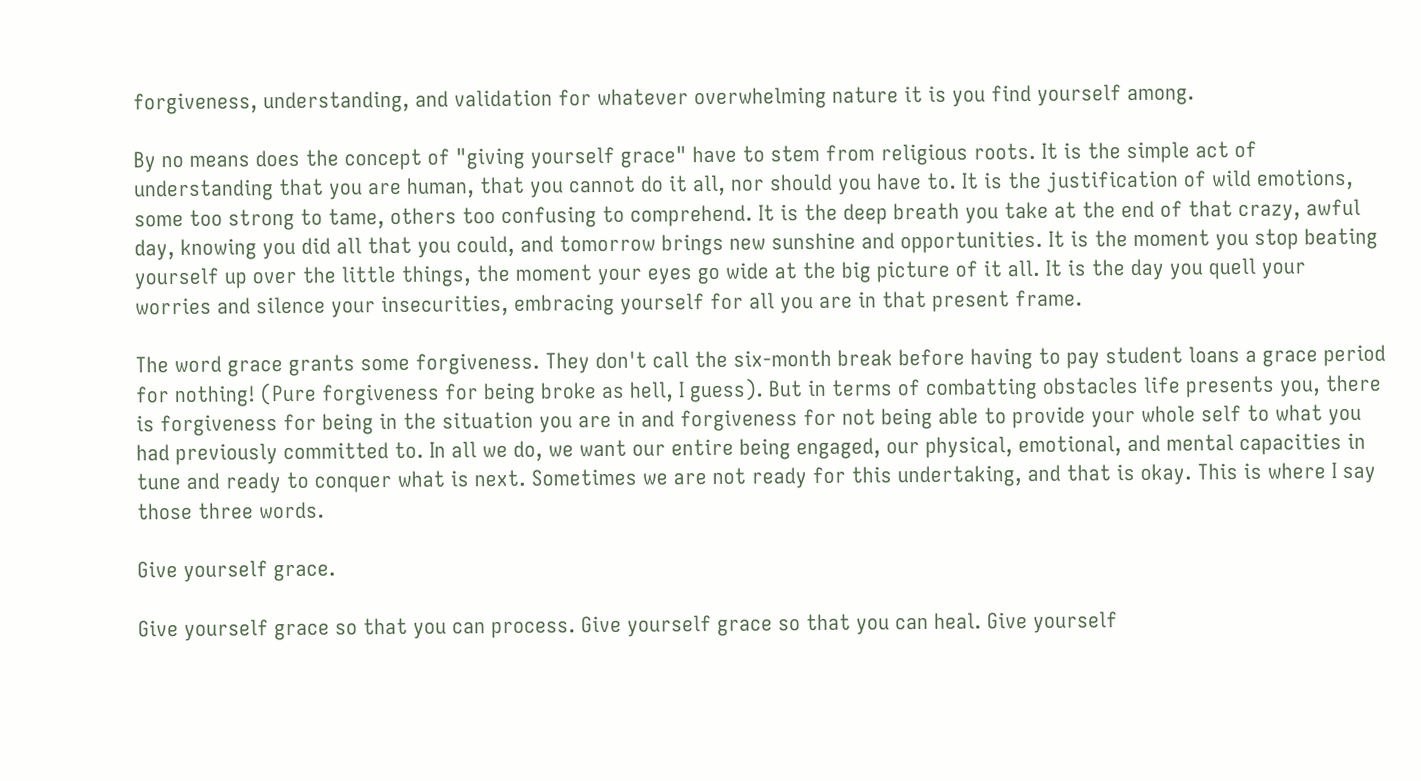forgiveness, understanding, and validation for whatever overwhelming nature it is you find yourself among.

By no means does the concept of "giving yourself grace" have to stem from religious roots. It is the simple act of understanding that you are human, that you cannot do it all, nor should you have to. It is the justification of wild emotions, some too strong to tame, others too confusing to comprehend. It is the deep breath you take at the end of that crazy, awful day, knowing you did all that you could, and tomorrow brings new sunshine and opportunities. It is the moment you stop beating yourself up over the little things, the moment your eyes go wide at the big picture of it all. It is the day you quell your worries and silence your insecurities, embracing yourself for all you are in that present frame.

The word grace grants some forgiveness. They don't call the six-month break before having to pay student loans a grace period for nothing! (Pure forgiveness for being broke as hell, I guess). But in terms of combatting obstacles life presents you, there is forgiveness for being in the situation you are in and forgiveness for not being able to provide your whole self to what you had previously committed to. In all we do, we want our entire being engaged, our physical, emotional, and mental capacities in tune and ready to conquer what is next. Sometimes we are not ready for this undertaking, and that is okay. This is where I say those three words.

Give yourself grace.

Give yourself grace so that you can process. Give yourself grace so that you can heal. Give yourself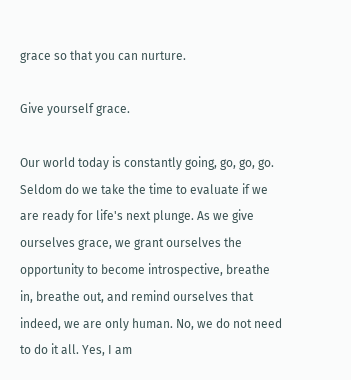grace so that you can nurture.

Give yourself grace.

Our world today is constantly going, go, go, go. Seldom do we take the time to evaluate if we are ready for life's next plunge. As we give ourselves grace, we grant ourselves the opportunity to become introspective, breathe in, breathe out, and remind ourselves that indeed, we are only human. No, we do not need to do it all. Yes, I am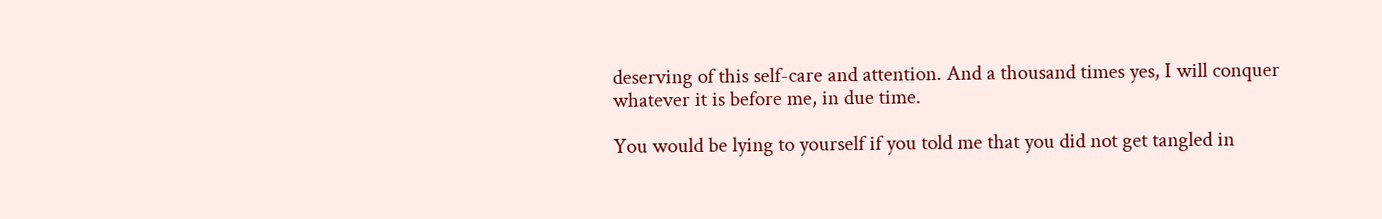deserving of this self-care and attention. And a thousand times yes, I will conquer whatever it is before me, in due time.

You would be lying to yourself if you told me that you did not get tangled in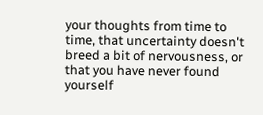your thoughts from time to time, that uncertainty doesn't breed a bit of nervousness, or that you have never found yourself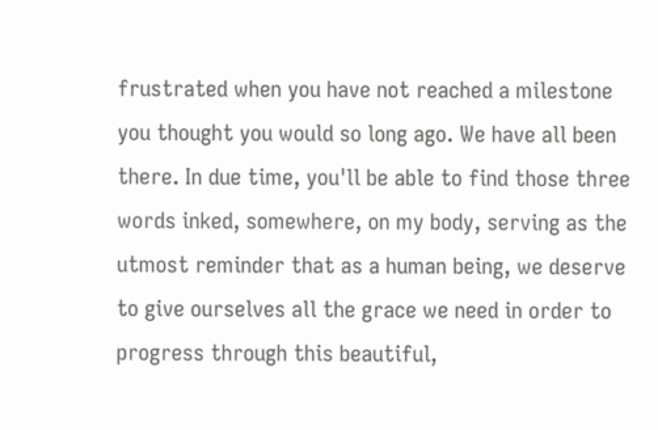frustrated when you have not reached a milestone you thought you would so long ago. We have all been there. In due time, you'll be able to find those three words inked, somewhere, on my body, serving as the utmost reminder that as a human being, we deserve to give ourselves all the grace we need in order to progress through this beautiful,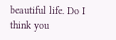beautiful life. Do I think you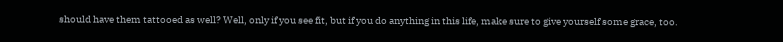should have them tattooed as well? Well, only if you see fit, but if you do anything in this life, make sure to give yourself some grace, too.